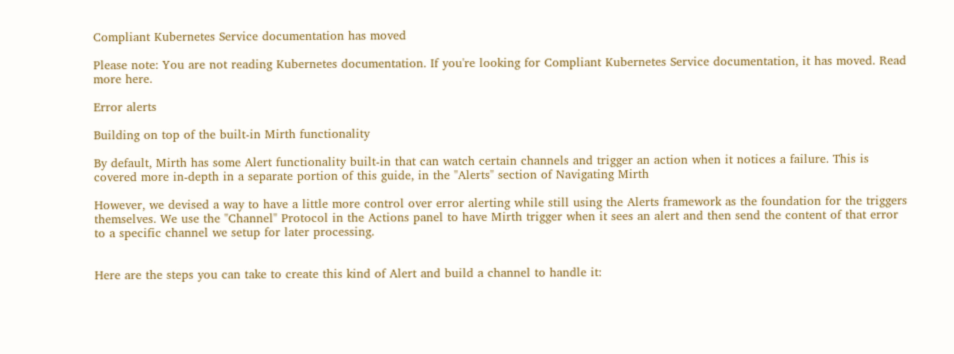Compliant Kubernetes Service documentation has moved

Please note: You are not reading Kubernetes documentation. If you're looking for Compliant Kubernetes Service documentation, it has moved. Read more here.

Error alerts

Building on top of the built-in Mirth functionality

By default, Mirth has some Alert functionality built-in that can watch certain channels and trigger an action when it notices a failure. This is covered more in-depth in a separate portion of this guide, in the "Alerts" section of Navigating Mirth

However, we devised a way to have a little more control over error alerting while still using the Alerts framework as the foundation for the triggers themselves. We use the "Channel" Protocol in the Actions panel to have Mirth trigger when it sees an alert and then send the content of that error to a specific channel we setup for later processing.


Here are the steps you can take to create this kind of Alert and build a channel to handle it: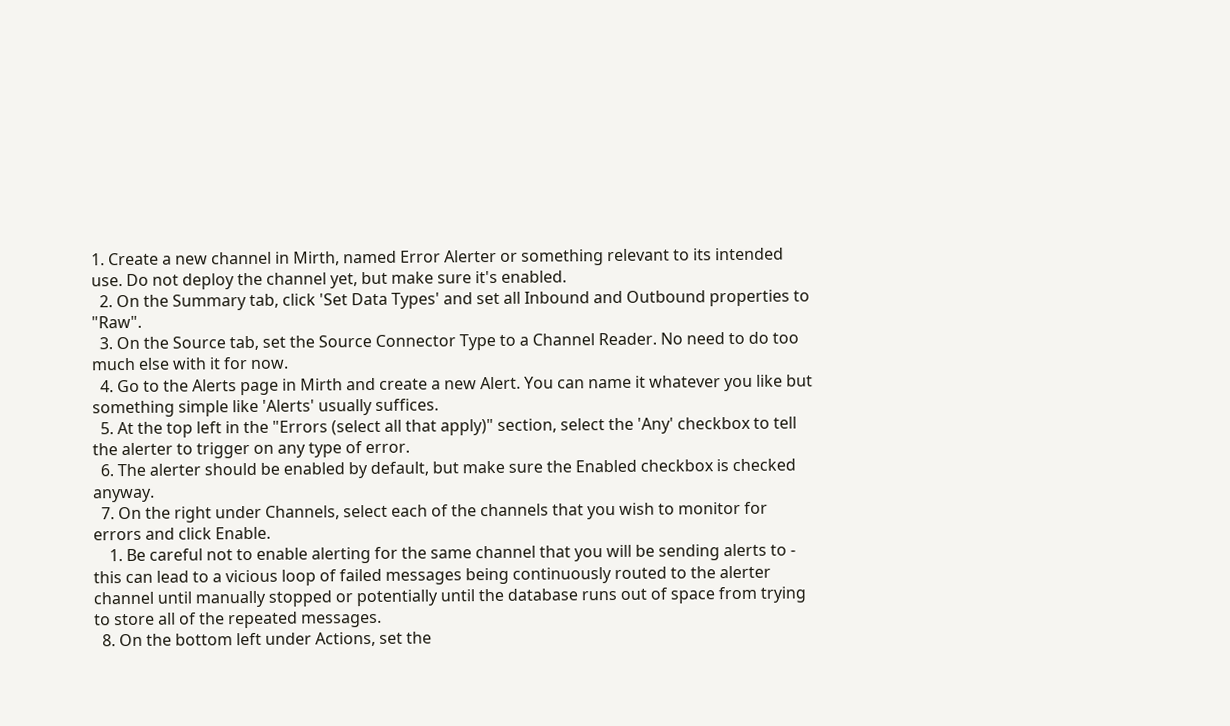1. Create a new channel in Mirth, named Error Alerter or something relevant to its intended use. Do not deploy the channel yet, but make sure it's enabled.
  2. On the Summary tab, click 'Set Data Types' and set all Inbound and Outbound properties to "Raw".
  3. On the Source tab, set the Source Connector Type to a Channel Reader. No need to do too much else with it for now.
  4. Go to the Alerts page in Mirth and create a new Alert. You can name it whatever you like but something simple like 'Alerts' usually suffices.
  5. At the top left in the "Errors (select all that apply)" section, select the 'Any' checkbox to tell the alerter to trigger on any type of error.
  6. The alerter should be enabled by default, but make sure the Enabled checkbox is checked anyway.
  7. On the right under Channels, select each of the channels that you wish to monitor for errors and click Enable.
    1. Be careful not to enable alerting for the same channel that you will be sending alerts to - this can lead to a vicious loop of failed messages being continuously routed to the alerter channel until manually stopped or potentially until the database runs out of space from trying to store all of the repeated messages.
  8. On the bottom left under Actions, set the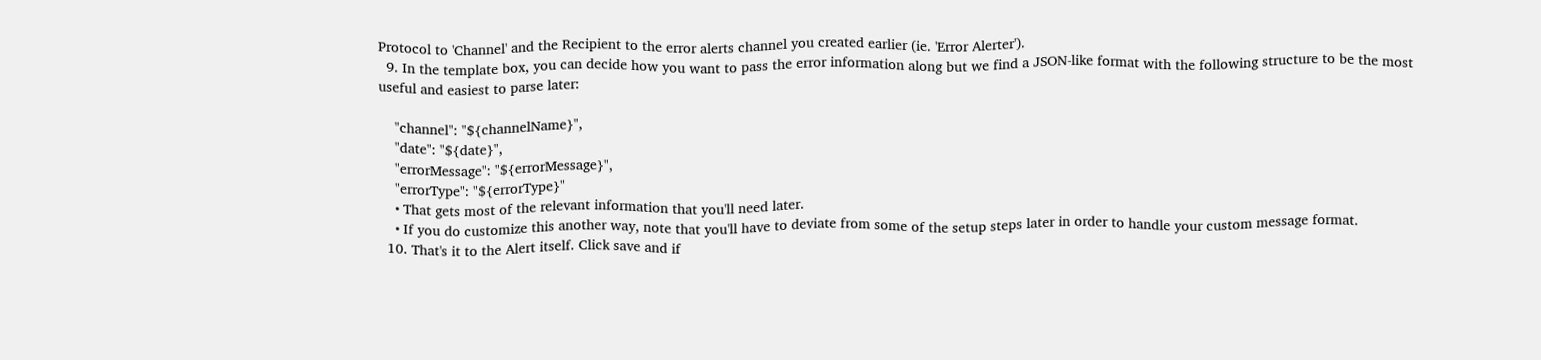Protocol to 'Channel' and the Recipient to the error alerts channel you created earlier (ie. 'Error Alerter').
  9. In the template box, you can decide how you want to pass the error information along but we find a JSON-like format with the following structure to be the most useful and easiest to parse later:

    "channel": "${channelName}",
    "date": "${date}",
    "errorMessage": "${errorMessage}",
    "errorType": "${errorType}"
    • That gets most of the relevant information that you'll need later.
    • If you do customize this another way, note that you'll have to deviate from some of the setup steps later in order to handle your custom message format.
  10. That's it to the Alert itself. Click save and if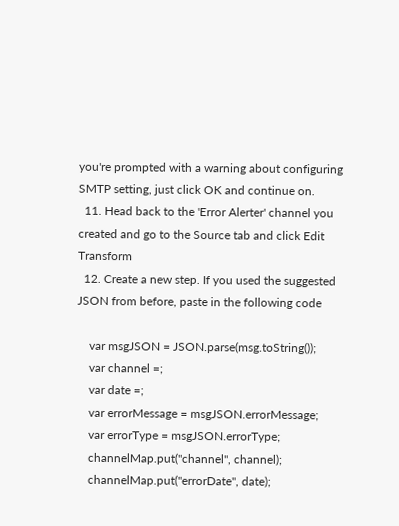you're prompted with a warning about configuring SMTP setting, just click OK and continue on.
  11. Head back to the 'Error Alerter' channel you created and go to the Source tab and click Edit Transform
  12. Create a new step. If you used the suggested JSON from before, paste in the following code

    var msgJSON = JSON.parse(msg.toString());
    var channel =;
    var date =;
    var errorMessage = msgJSON.errorMessage;
    var errorType = msgJSON.errorType;
    channelMap.put("channel", channel);
    channelMap.put("errorDate", date);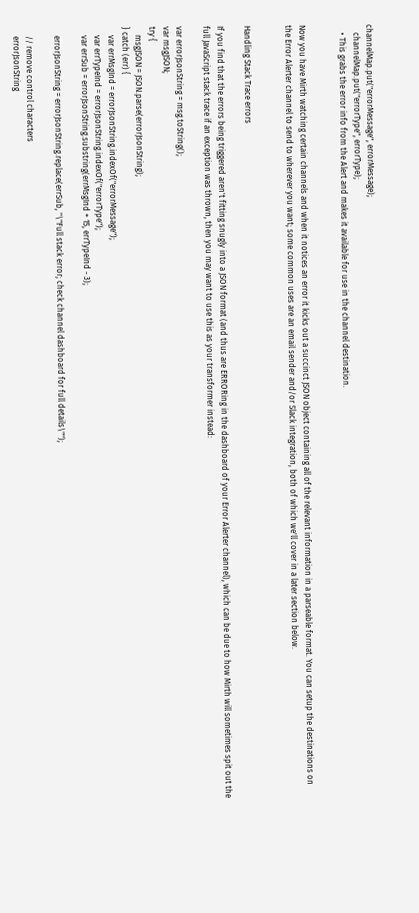channelMap.put("errorMessage", errorMessage);
    channelMap.put("errorType", errorType);
    • This grabs the error info from the Alert and makes it available for use in the channel destination.


Now you have Mirth watching certain channels and when it notices an error it kicks out a succinct JSON object containing all of the relevant information in a parseable format. You can setup the destinations on the Error Alerter channel to send to wherever you want; some common uses are an email sender and/or Slack integration, both of which we'll cover in a later section below.


Handling Stack Trace errors

If you find that the errors being triggered aren't fitting snugly into a JSON format (and thus are ERRORing in the dashboard of your Error Alerter channel), which can be due to how Mirth will sometimes spit out the full JavaScript stack trace if an exception was thrown, then you may want to use this as your transformer instead:

var errorJsonString = msg.toString();
var msgJSON;
try {
    msgJSON = JSON.parse(errorJsonString);
} catch (err) {
    var errMsgInd = errorJsonString.indexOf("errorMessage");
    var errTypeInd = errorJsonString.indexOf("errorType");
    var errSub = errorJsonString.substring(errMsgInd + 15, errTypeInd - 3);

    errorJsonString = errorJsonString.replace(errSub, "\"Full stack error; check channel dashboard for full details\"");

    // remove control characters
    errorJsonString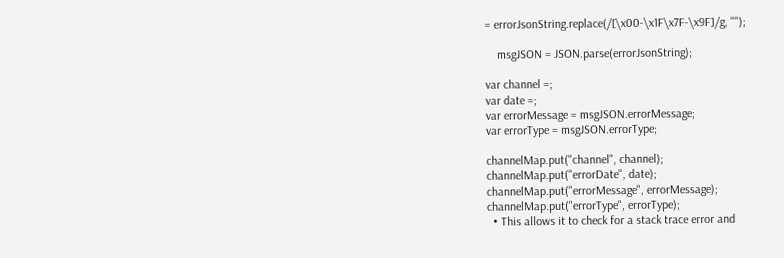= errorJsonString.replace(/[\x00-\x1F\x7F-\x9F]/g, "");

    msgJSON = JSON.parse(errorJsonString);

var channel =;
var date =;
var errorMessage = msgJSON.errorMessage;
var errorType = msgJSON.errorType;

channelMap.put("channel", channel);
channelMap.put("errorDate", date);
channelMap.put("errorMessage", errorMessage);
channelMap.put("errorType", errorType);
  • This allows it to check for a stack trace error and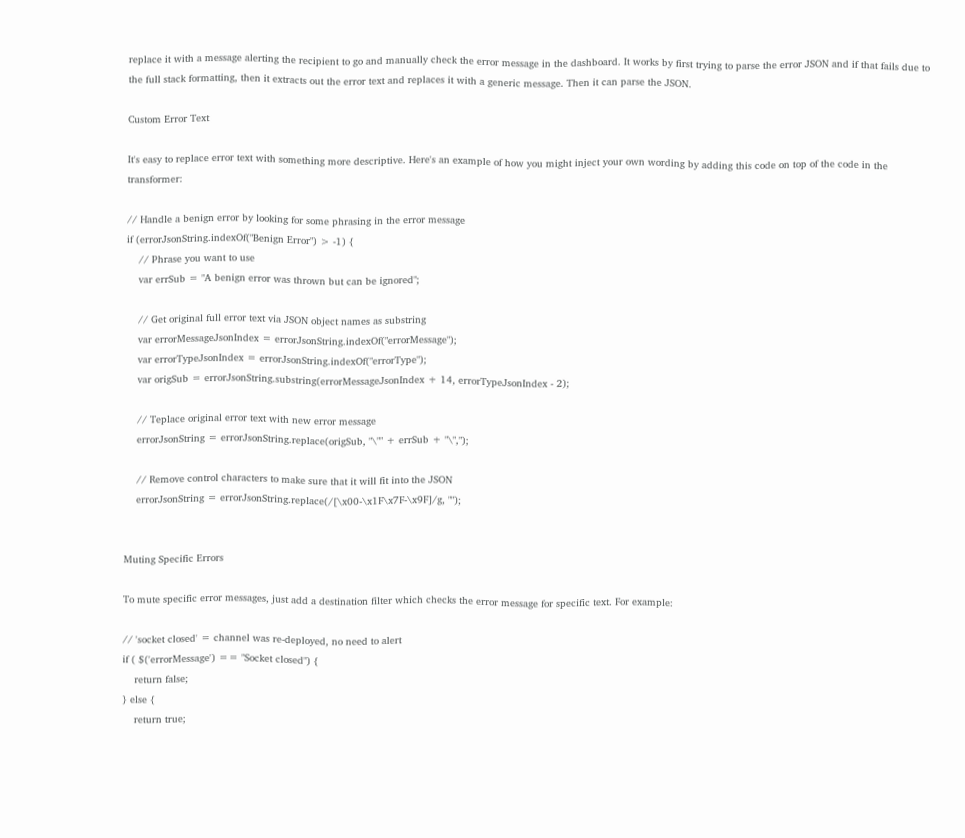replace it with a message alerting the recipient to go and manually check the error message in the dashboard. It works by first trying to parse the error JSON and if that fails due to the full stack formatting, then it extracts out the error text and replaces it with a generic message. Then it can parse the JSON.

Custom Error Text

It's easy to replace error text with something more descriptive. Here's an example of how you might inject your own wording by adding this code on top of the code in the transformer:

// Handle a benign error by looking for some phrasing in the error message
if (errorJsonString.indexOf("Benign Error") > -1) {
    // Phrase you want to use
    var errSub = "A benign error was thrown but can be ignored";

    // Get original full error text via JSON object names as substring
    var errorMessageJsonIndex = errorJsonString.indexOf("errorMessage");
    var errorTypeJsonIndex = errorJsonString.indexOf("errorType");
    var origSub = errorJsonString.substring(errorMessageJsonIndex + 14, errorTypeJsonIndex - 2);

    // Teplace original error text with new error message
    errorJsonString = errorJsonString.replace(origSub, "\"" + errSub + "\",");

    // Remove control characters to make sure that it will fit into the JSON
    errorJsonString = errorJsonString.replace(/[\x00-\x1F\x7F-\x9F]/g, "");


Muting Specific Errors

To mute specific error messages, just add a destination filter which checks the error message for specific text. For example:

// 'socket closed' = channel was re-deployed, no need to alert
if ( $('errorMessage') == "Socket closed") {
    return false;
} else {
    return true;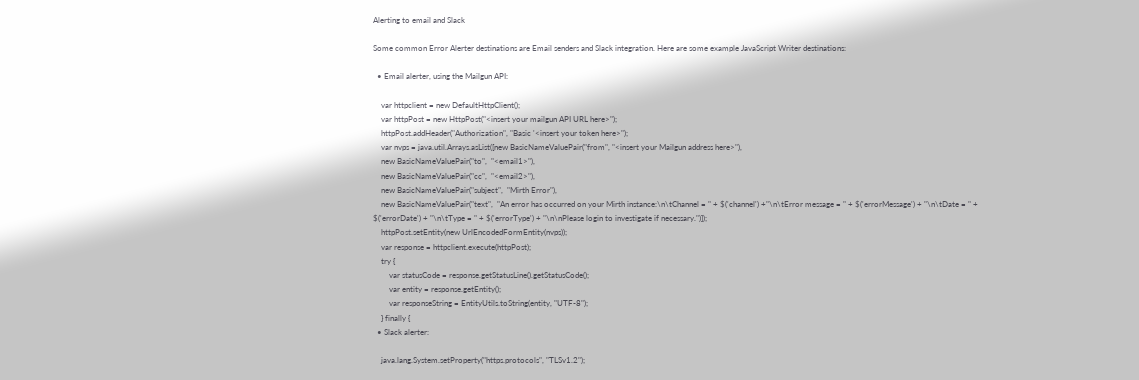Alerting to email and Slack

Some common Error Alerter destinations are Email senders and Slack integration. Here are some example JavaScript Writer destinations:

  • Email alerter, using the Mailgun API:

    var httpclient = new DefaultHttpClient();
    var httpPost = new HttpPost("<insert your mailgun API URL here>");
    httpPost.addHeader("Authorization", "Basic '<insert your token here>");
    var nvps = java.util.Arrays.asList([new BasicNameValuePair("from", "<insert your Mailgun address here>"),
    new BasicNameValuePair("to",  "<email1>"),
    new BasicNameValuePair("cc",  "<email2>"),
    new BasicNameValuePair("subject",  "Mirth Error"),
    new BasicNameValuePair("text",  "An error has occurred on your Mirth instance:\n\tChannel = " + $('channel') +"\n\tError message = " + $('errorMessage') + "\n\tDate = " + $('errorDate') + "\n\tType = " + $('errorType') + "\n\nPlease login to investigate if necessary.")]);
    httpPost.setEntity(new UrlEncodedFormEntity(nvps));
    var response = httpclient.execute(httpPost);
    try {
        var statusCode = response.getStatusLine().getStatusCode();
        var entity = response.getEntity();
        var responseString = EntityUtils.toString(entity, "UTF-8");
    } finally {
  • Slack alerter:

    java.lang.System.setProperty("https.protocols", "TLSv1.2");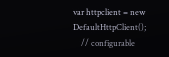var httpclient = new DefaultHttpClient();
    // configurable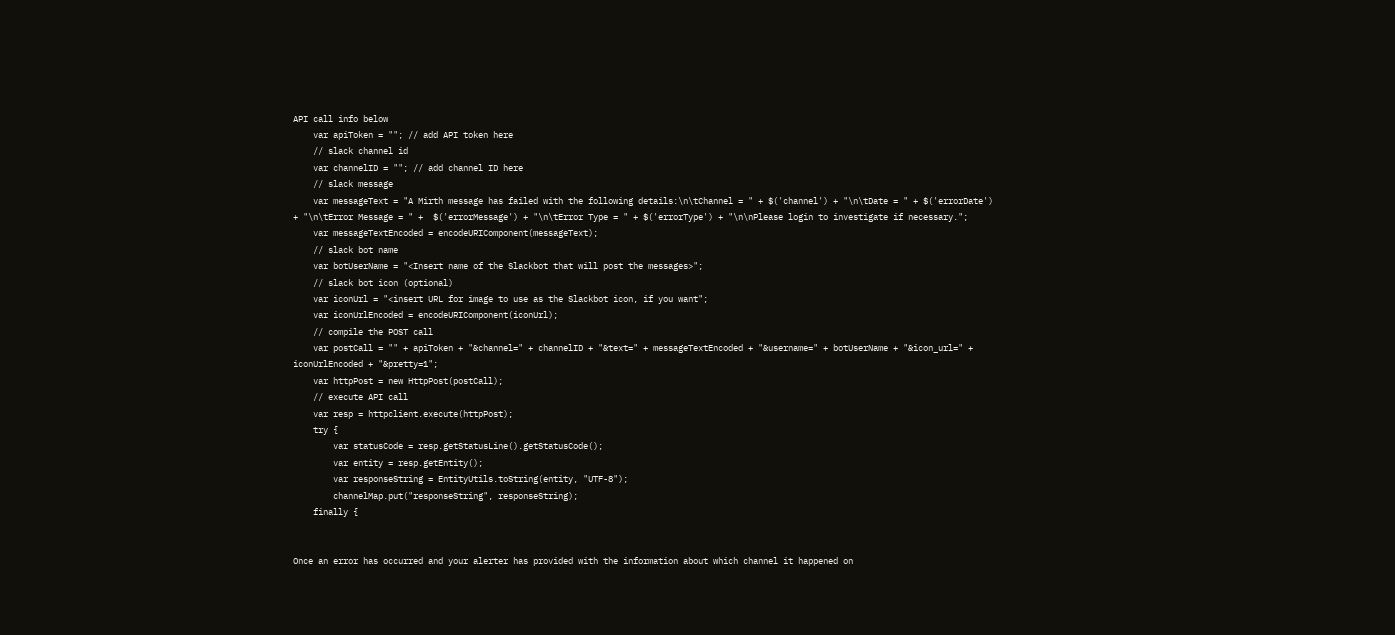API call info below
    var apiToken = ""; // add API token here
    // slack channel id
    var channelID = ""; // add channel ID here
    // slack message
    var messageText = "A Mirth message has failed with the following details:\n\tChannel = " + $('channel') + "\n\tDate = " + $('errorDate') + "\n\tError Message = " +  $('errorMessage') + "\n\tError Type = " + $('errorType') + "\n\nPlease login to investigate if necessary.";
    var messageTextEncoded = encodeURIComponent(messageText);
    // slack bot name
    var botUserName = "<Insert name of the Slackbot that will post the messages>";
    // slack bot icon (optional)
    var iconUrl = "<insert URL for image to use as the Slackbot icon, if you want";
    var iconUrlEncoded = encodeURIComponent(iconUrl);
    // compile the POST call
    var postCall = "" + apiToken + "&channel=" + channelID + "&text=" + messageTextEncoded + "&username=" + botUserName + "&icon_url=" + iconUrlEncoded + "&pretty=1";
    var httpPost = new HttpPost(postCall);
    // execute API call
    var resp = httpclient.execute(httpPost);
    try {
        var statusCode = resp.getStatusLine().getStatusCode();
        var entity = resp.getEntity();
        var responseString = EntityUtils.toString(entity, "UTF-8");
        channelMap.put("responseString", responseString);
    finally {


Once an error has occurred and your alerter has provided with the information about which channel it happened on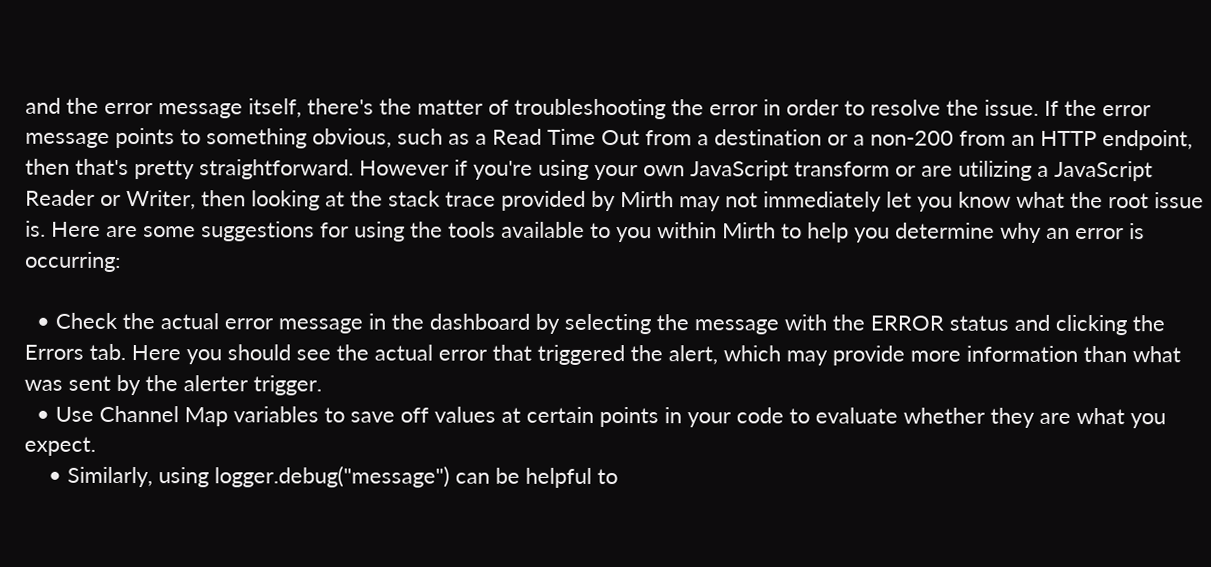and the error message itself, there's the matter of troubleshooting the error in order to resolve the issue. If the error message points to something obvious, such as a Read Time Out from a destination or a non-200 from an HTTP endpoint, then that's pretty straightforward. However if you're using your own JavaScript transform or are utilizing a JavaScript Reader or Writer, then looking at the stack trace provided by Mirth may not immediately let you know what the root issue is. Here are some suggestions for using the tools available to you within Mirth to help you determine why an error is occurring:

  • Check the actual error message in the dashboard by selecting the message with the ERROR status and clicking the Errors tab. Here you should see the actual error that triggered the alert, which may provide more information than what was sent by the alerter trigger.
  • Use Channel Map variables to save off values at certain points in your code to evaluate whether they are what you expect.
    • Similarly, using logger.debug("message") can be helpful to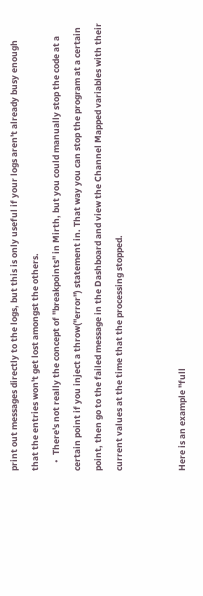print out messages directly to the logs, but this is only useful if your logs aren't already busy enough that the entries won't get lost amongst the others.
    •  There's not really the concept of "breakpoints" in Mirth, but you could manually stop the code at a certain point if you inject a throw("error") statement in. That way you can stop the program at a certain point, then go to the failed message in the Dashboard and view the Channel Mapped variables with their current values at the time that the processing stopped.


Here is an example "full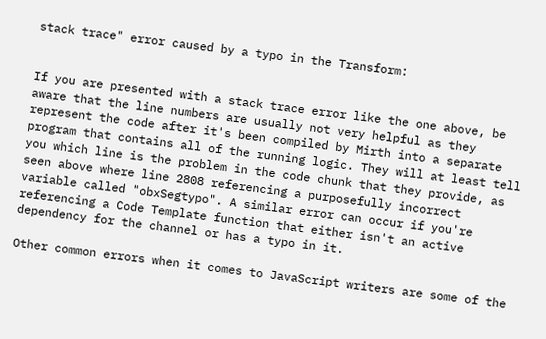stack trace" error caused by a typo in the Transform:


If you are presented with a stack trace error like the one above, be aware that the line numbers are usually not very helpful as they represent the code after it's been compiled by Mirth into a separate program that contains all of the running logic. They will at least tell you which line is the problem in the code chunk that they provide, as seen above where line 2808 referencing a purposefully incorrect variable called "obxSegtypo". A similar error can occur if you're referencing a Code Template function that either isn't an active dependency for the channel or has a typo in it.

Other common errors when it comes to JavaScript writers are some of the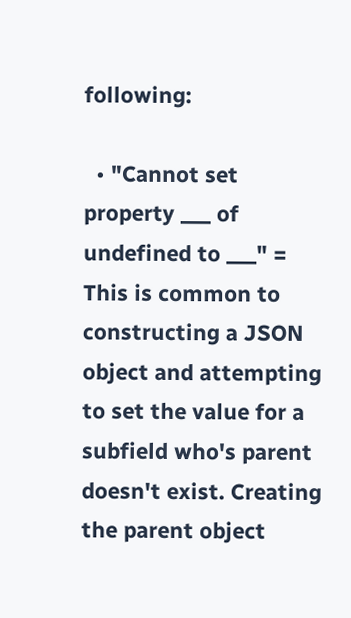following:

  • "Cannot set property ___ of undefined to ___" = This is common to constructing a JSON object and attempting to set the value for a subfield who's parent doesn't exist. Creating the parent object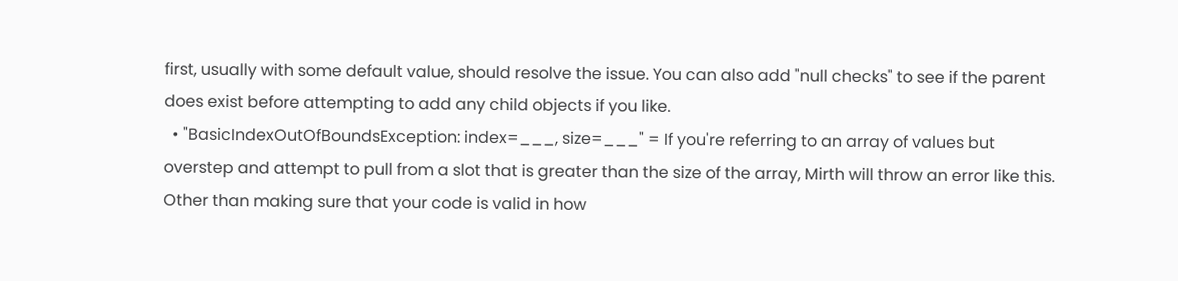first, usually with some default value, should resolve the issue. You can also add "null checks" to see if the parent does exist before attempting to add any child objects if you like.
  • "BasicIndexOutOfBoundsException: index=___, size=___" = If you're referring to an array of values but overstep and attempt to pull from a slot that is greater than the size of the array, Mirth will throw an error like this. Other than making sure that your code is valid in how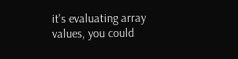it's evaluating array values, you could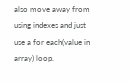also move away from using indexes and just use a for each(value in array) loop.